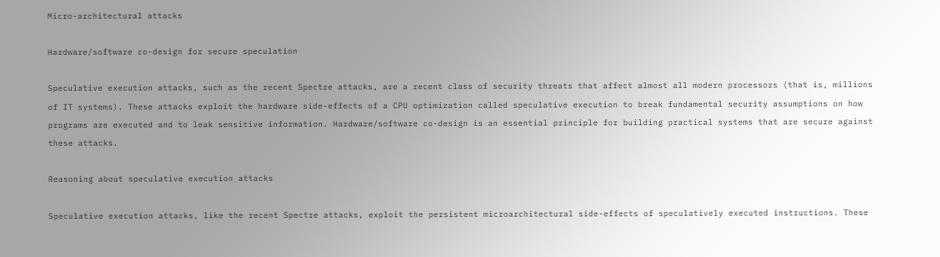Micro-architectural attacks

Hardware/software co-design for secure speculation

Speculative execution attacks, such as the recent Spectre attacks, are a recent class of security threats that affect almost all modern processors (that is, millions of IT systems). These attacks exploit the hardware side-effects of a CPU optimization called speculative execution to break fundamental security assumptions on how programs are executed and to leak sensitive information. Hardware/software co-design is an essential principle for building practical systems that are secure against these attacks.

Reasoning about speculative execution attacks

Speculative execution attacks, like the recent Spectre attacks, exploit the persistent microarchitectural side-effects of speculatively executed instructions. These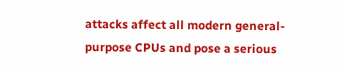attacks affect all modern general-purpose CPUs and pose a serious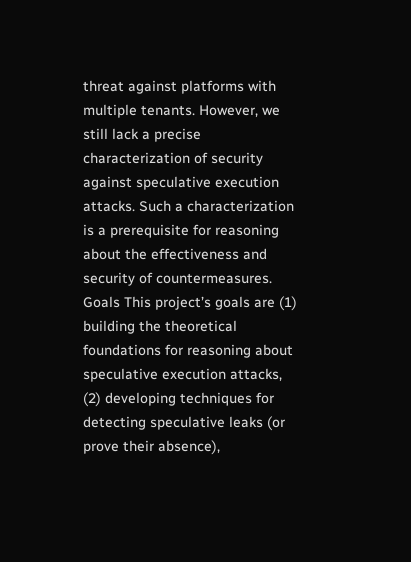threat against platforms with multiple tenants. However, we still lack a precise characterization of security against speculative execution attacks. Such a characterization is a prerequisite for reasoning about the effectiveness and security of countermeasures. Goals This project’s goals are (1) building the theoretical foundations for reasoning about speculative execution attacks, (2) developing techniques for detecting speculative leaks (or prove their absence),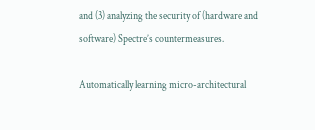and (3) analyzing the security of (hardware and software) Spectre’s countermeasures.

Automatically learning micro-architectural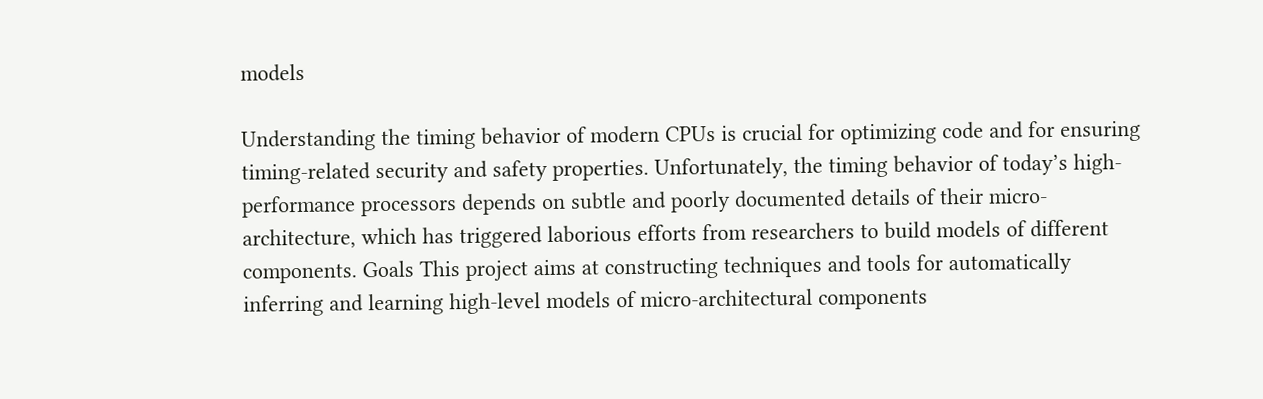models

Understanding the timing behavior of modern CPUs is crucial for optimizing code and for ensuring timing-related security and safety properties. Unfortunately, the timing behavior of today’s high-performance processors depends on subtle and poorly documented details of their micro-architecture, which has triggered laborious efforts from researchers to build models of different components. Goals This project aims at constructing techniques and tools for automatically inferring and learning high-level models of micro-architectural components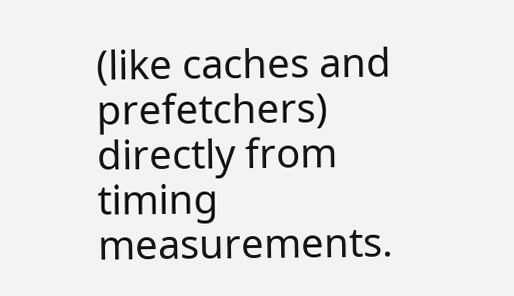(like caches and prefetchers) directly from timing measurements.